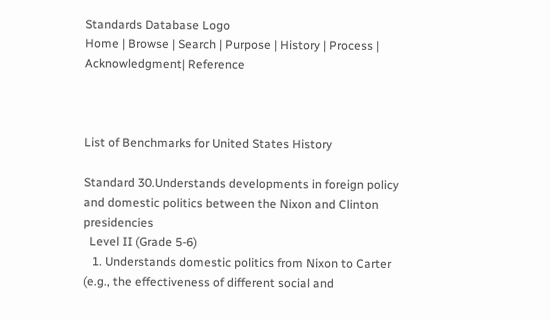Standards Database Logo
Home | Browse | Search | Purpose | History | Process | Acknowledgment| Reference



List of Benchmarks for United States History

Standard 30.Understands developments in foreign policy and domestic politics between the Nixon and Clinton presidencies
  Level II (Grade 5-6)
   1. Understands domestic politics from Nixon to Carter (e.g., the effectiveness of different social and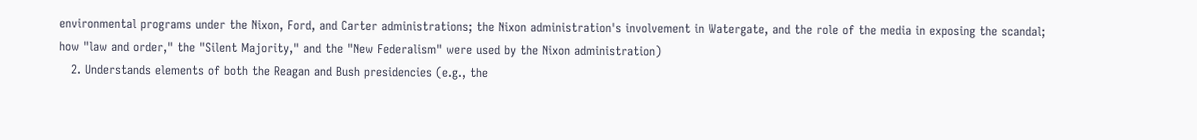environmental programs under the Nixon, Ford, and Carter administrations; the Nixon administration's involvement in Watergate, and the role of the media in exposing the scandal; how "law and order," the "Silent Majority," and the "New Federalism" were used by the Nixon administration)
   2. Understands elements of both the Reagan and Bush presidencies (e.g., the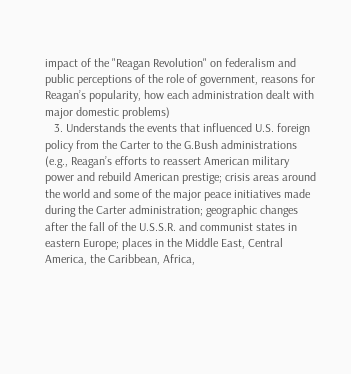impact of the "Reagan Revolution" on federalism and public perceptions of the role of government, reasons for Reagan’s popularity, how each administration dealt with major domestic problems)
   3. Understands the events that influenced U.S. foreign policy from the Carter to the G.Bush administrations (e.g., Reagan’s efforts to reassert American military power and rebuild American prestige; crisis areas around the world and some of the major peace initiatives made during the Carter administration; geographic changes after the fall of the U.S.S.R. and communist states in eastern Europe; places in the Middle East, Central America, the Caribbean, Africa,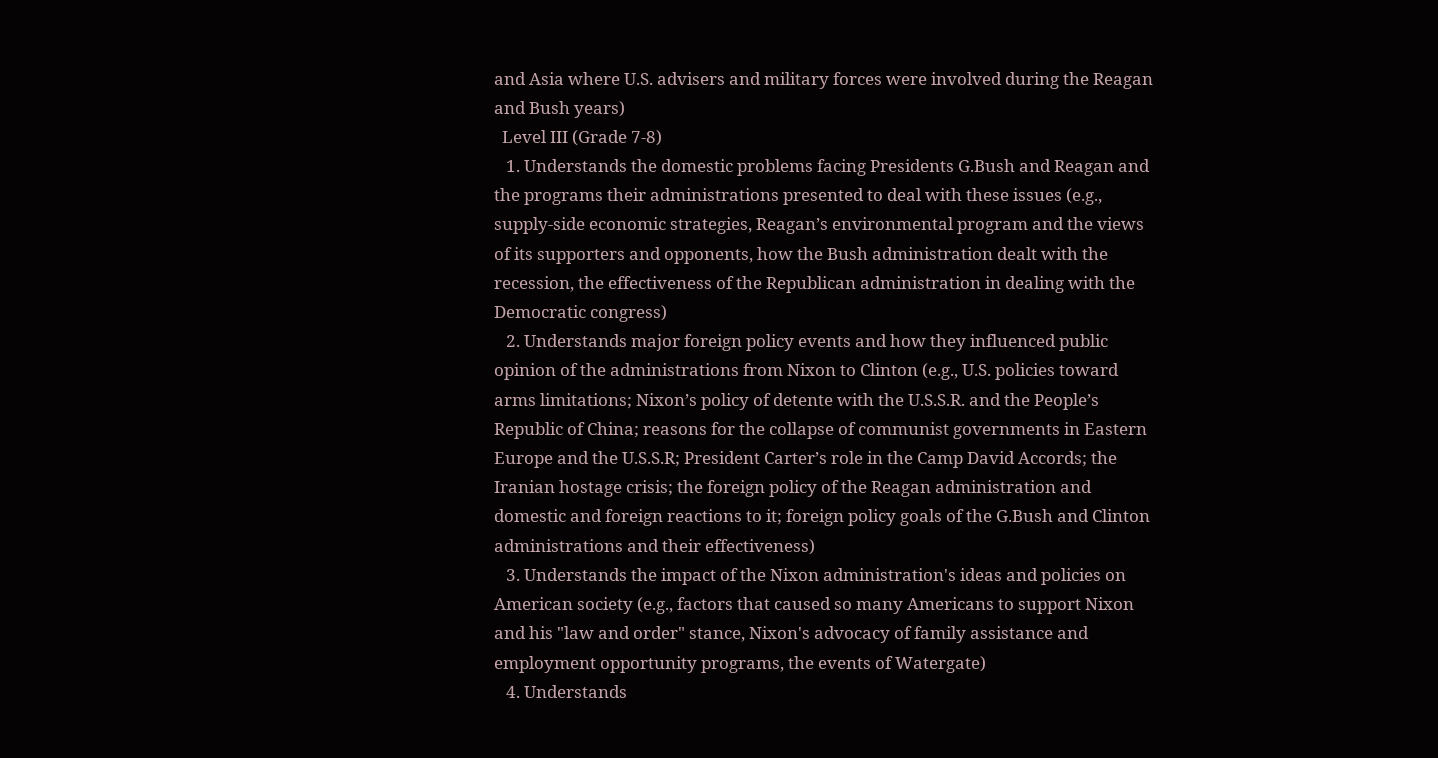and Asia where U.S. advisers and military forces were involved during the Reagan and Bush years)
  Level III (Grade 7-8)
   1. Understands the domestic problems facing Presidents G.Bush and Reagan and the programs their administrations presented to deal with these issues (e.g., supply-side economic strategies, Reagan’s environmental program and the views of its supporters and opponents, how the Bush administration dealt with the recession, the effectiveness of the Republican administration in dealing with the Democratic congress)
   2. Understands major foreign policy events and how they influenced public opinion of the administrations from Nixon to Clinton (e.g., U.S. policies toward arms limitations; Nixon’s policy of detente with the U.S.S.R. and the People’s Republic of China; reasons for the collapse of communist governments in Eastern Europe and the U.S.S.R; President Carter’s role in the Camp David Accords; the Iranian hostage crisis; the foreign policy of the Reagan administration and domestic and foreign reactions to it; foreign policy goals of the G.Bush and Clinton administrations and their effectiveness)
   3. Understands the impact of the Nixon administration's ideas and policies on American society (e.g., factors that caused so many Americans to support Nixon and his "law and order" stance, Nixon's advocacy of family assistance and employment opportunity programs, the events of Watergate)
   4. Understands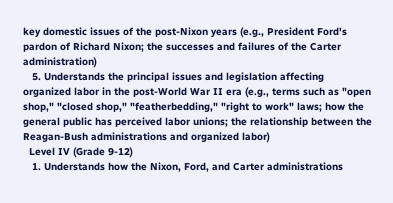key domestic issues of the post-Nixon years (e.g., President Ford's pardon of Richard Nixon; the successes and failures of the Carter administration)
   5. Understands the principal issues and legislation affecting organized labor in the post-World War II era (e.g., terms such as "open shop," "closed shop," "featherbedding," "right to work" laws; how the general public has perceived labor unions; the relationship between the Reagan-Bush administrations and organized labor)
  Level IV (Grade 9-12)
   1. Understands how the Nixon, Ford, and Carter administrations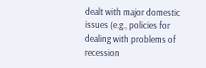dealt with major domestic issues (e.g., policies for dealing with problems of recession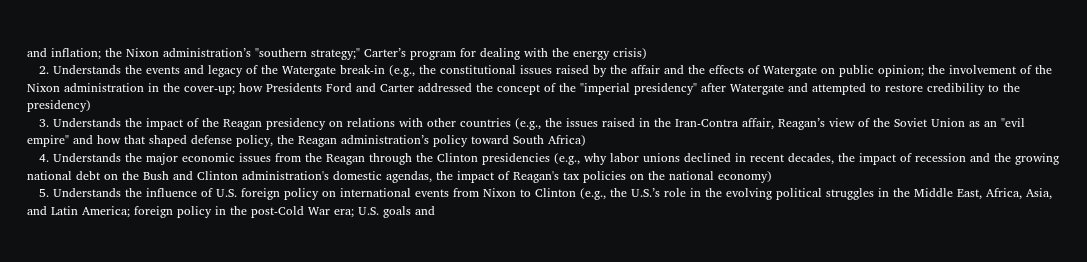and inflation; the Nixon administration’s "southern strategy;" Carter’s program for dealing with the energy crisis)
   2. Understands the events and legacy of the Watergate break-in (e.g., the constitutional issues raised by the affair and the effects of Watergate on public opinion; the involvement of the Nixon administration in the cover-up; how Presidents Ford and Carter addressed the concept of the "imperial presidency" after Watergate and attempted to restore credibility to the presidency)
   3. Understands the impact of the Reagan presidency on relations with other countries (e.g., the issues raised in the Iran-Contra affair, Reagan’s view of the Soviet Union as an "evil empire" and how that shaped defense policy, the Reagan administration’s policy toward South Africa)
   4. Understands the major economic issues from the Reagan through the Clinton presidencies (e.g., why labor unions declined in recent decades, the impact of recession and the growing national debt on the Bush and Clinton administration's domestic agendas, the impact of Reagan's tax policies on the national economy)
   5. Understands the influence of U.S. foreign policy on international events from Nixon to Clinton (e.g., the U.S.’s role in the evolving political struggles in the Middle East, Africa, Asia, and Latin America; foreign policy in the post-Cold War era; U.S. goals and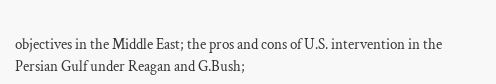objectives in the Middle East; the pros and cons of U.S. intervention in the Persian Gulf under Reagan and G.Bush;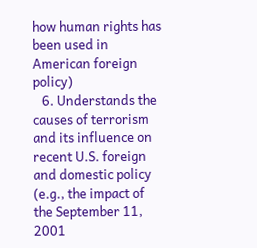how human rights has been used in American foreign policy)
   6. Understands the causes of terrorism and its influence on recent U.S. foreign and domestic policy (e.g., the impact of the September 11, 2001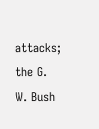attacks; the G. W. Bush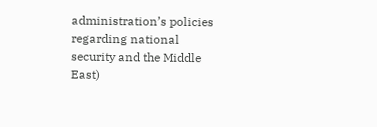administration’s policies regarding national security and the Middle East)